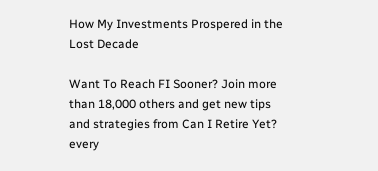How My Investments Prospered in the Lost Decade

Want To Reach FI Sooner? Join more than 18,000 others and get new tips and strategies from Can I Retire Yet? every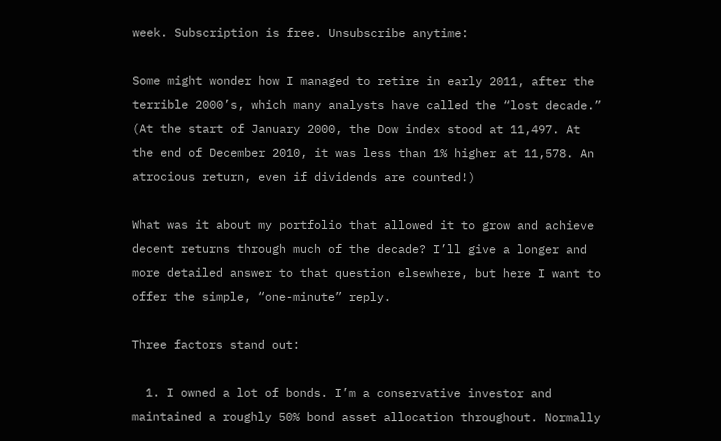week. Subscription is free. Unsubscribe anytime:

Some might wonder how I managed to retire in early 2011, after the terrible 2000’s, which many analysts have called the “lost decade.” (At the start of January 2000, the Dow index stood at 11,497. At the end of December 2010, it was less than 1% higher at 11,578. An atrocious return, even if dividends are counted!)

What was it about my portfolio that allowed it to grow and achieve decent returns through much of the decade? I’ll give a longer and more detailed answer to that question elsewhere, but here I want to offer the simple, “one-minute” reply.

Three factors stand out:

  1. I owned a lot of bonds. I’m a conservative investor and maintained a roughly 50% bond asset allocation throughout. Normally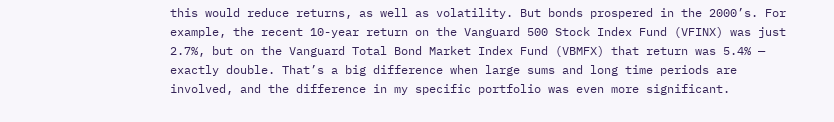this would reduce returns, as well as volatility. But bonds prospered in the 2000’s. For example, the recent 10-year return on the Vanguard 500 Stock Index Fund (VFINX) was just 2.7%, but on the Vanguard Total Bond Market Index Fund (VBMFX) that return was 5.4% — exactly double. That’s a big difference when large sums and long time periods are involved, and the difference in my specific portfolio was even more significant.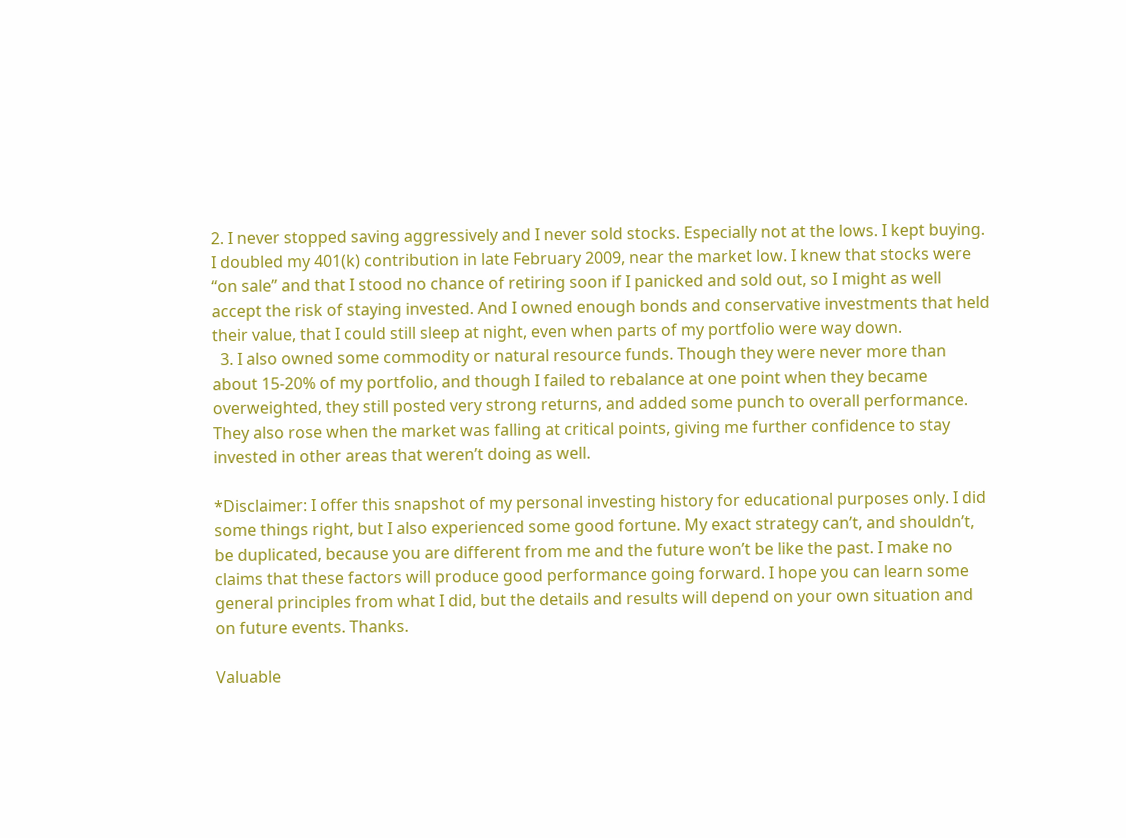2. I never stopped saving aggressively and I never sold stocks. Especially not at the lows. I kept buying. I doubled my 401(k) contribution in late February 2009, near the market low. I knew that stocks were “on sale” and that I stood no chance of retiring soon if I panicked and sold out, so I might as well accept the risk of staying invested. And I owned enough bonds and conservative investments that held their value, that I could still sleep at night, even when parts of my portfolio were way down.
  3. I also owned some commodity or natural resource funds. Though they were never more than about 15-20% of my portfolio, and though I failed to rebalance at one point when they became overweighted, they still posted very strong returns, and added some punch to overall performance. They also rose when the market was falling at critical points, giving me further confidence to stay invested in other areas that weren’t doing as well.

*Disclaimer: I offer this snapshot of my personal investing history for educational purposes only. I did some things right, but I also experienced some good fortune. My exact strategy can’t, and shouldn’t, be duplicated, because you are different from me and the future won’t be like the past. I make no claims that these factors will produce good performance going forward. I hope you can learn some general principles from what I did, but the details and results will depend on your own situation and on future events. Thanks.

Valuable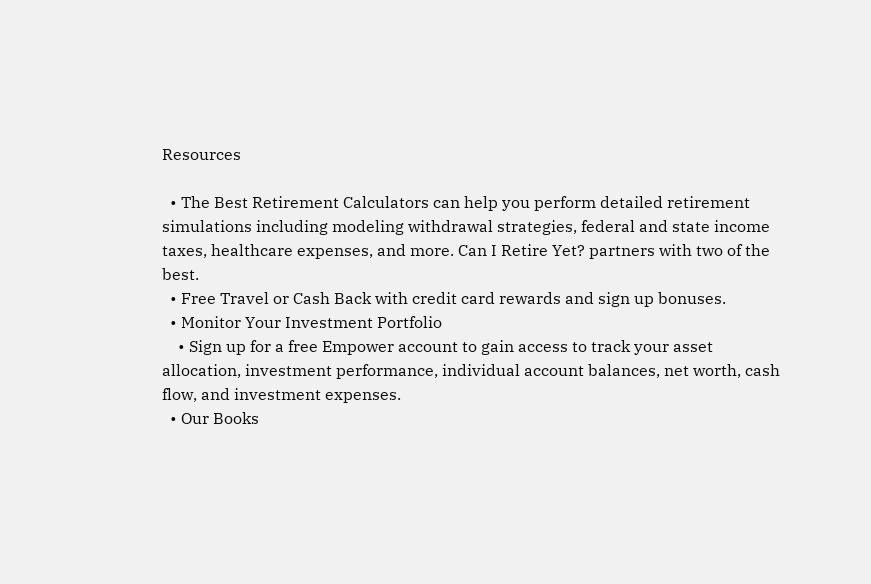Resources

  • The Best Retirement Calculators can help you perform detailed retirement simulations including modeling withdrawal strategies, federal and state income taxes, healthcare expenses, and more. Can I Retire Yet? partners with two of the best.
  • Free Travel or Cash Back with credit card rewards and sign up bonuses.
  • Monitor Your Investment Portfolio
    • Sign up for a free Empower account to gain access to track your asset allocation, investment performance, individual account balances, net worth, cash flow, and investment expenses.
  • Our Books